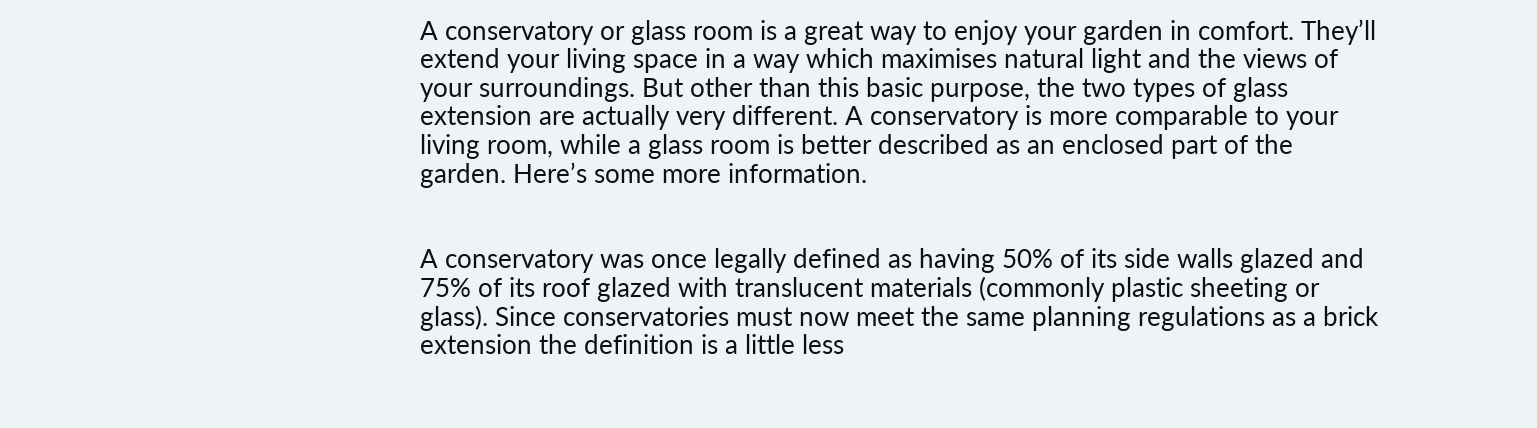A conservatory or glass room is a great way to enjoy your garden in comfort. They’ll extend your living space in a way which maximises natural light and the views of your surroundings. But other than this basic purpose, the two types of glass extension are actually very different. A conservatory is more comparable to your living room, while a glass room is better described as an enclosed part of the garden. Here’s some more information.


A conservatory was once legally defined as having 50% of its side walls glazed and 75% of its roof glazed with translucent materials (commonly plastic sheeting or glass). Since conservatories must now meet the same planning regulations as a brick extension the definition is a little less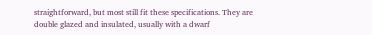straightforward, but most still fit these specifications. They are double glazed and insulated, usually with a dwarf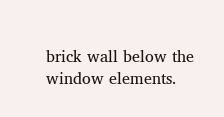brick wall below the window elements.